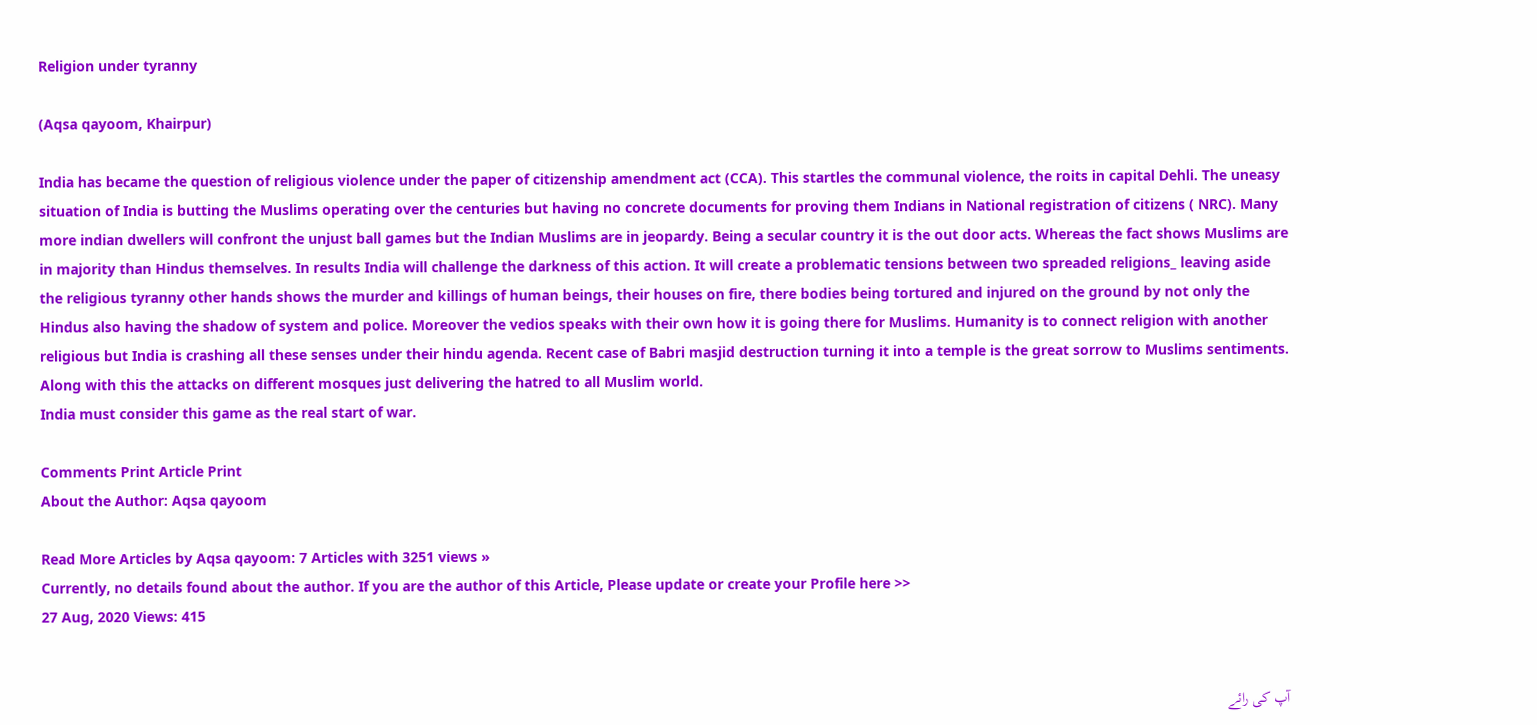Religion under tyranny

(Aqsa qayoom, Khairpur)

India has became the question of religious violence under the paper of citizenship amendment act (CCA). This startles the communal violence, the roits in capital Dehli. The uneasy situation of India is butting the Muslims operating over the centuries but having no concrete documents for proving them Indians in National registration of citizens ( NRC). Many more indian dwellers will confront the unjust ball games but the Indian Muslims are in jeopardy. Being a secular country it is the out door acts. Whereas the fact shows Muslims are in majority than Hindus themselves. In results India will challenge the darkness of this action. It will create a problematic tensions between two spreaded religions_ leaving aside the religious tyranny other hands shows the murder and killings of human beings, their houses on fire, there bodies being tortured and injured on the ground by not only the Hindus also having the shadow of system and police. Moreover the vedios speaks with their own how it is going there for Muslims. Humanity is to connect religion with another religious but India is crashing all these senses under their hindu agenda. Recent case of Babri masjid destruction turning it into a temple is the great sorrow to Muslims sentiments. Along with this the attacks on different mosques just delivering the hatred to all Muslim world.
India must consider this game as the real start of war.

Comments Print Article Print
About the Author: Aqsa qayoom

Read More Articles by Aqsa qayoom: 7 Articles with 3251 views »
Currently, no details found about the author. If you are the author of this Article, Please update or create your Profile here >>
27 Aug, 2020 Views: 415


آپ کی رائے